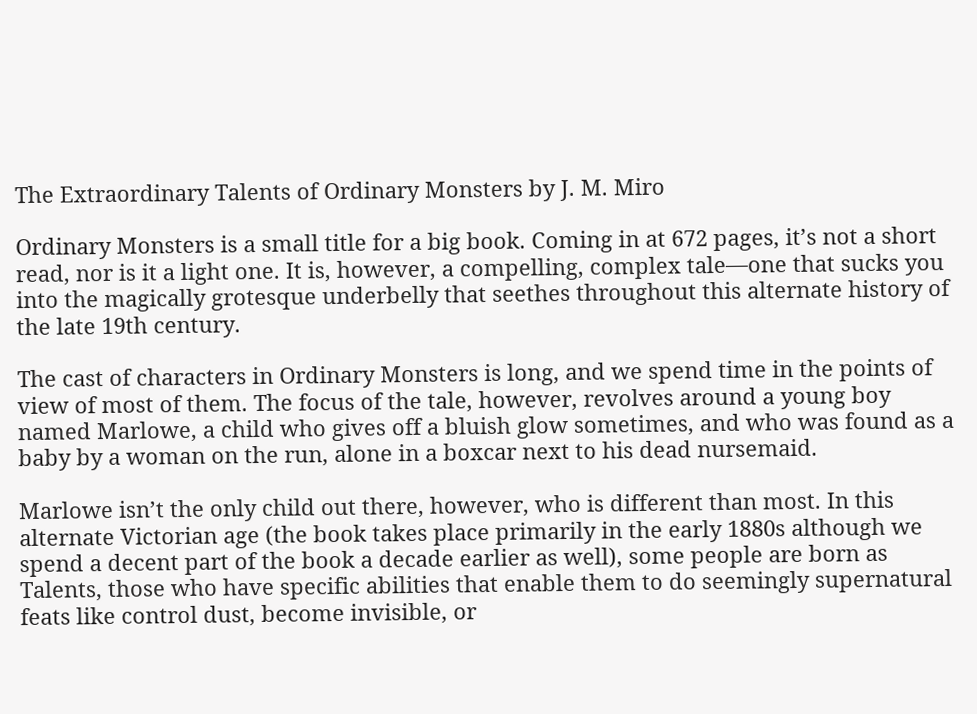The Extraordinary Talents of Ordinary Monsters by J. M. Miro

Ordinary Monsters is a small title for a big book. Coming in at 672 pages, it’s not a short read, nor is it a light one. It is, however, a compelling, complex tale—one that sucks you into the magically grotesque underbelly that seethes throughout this alternate history of the late 19th century.

The cast of characters in Ordinary Monsters is long, and we spend time in the points of view of most of them. The focus of the tale, however, revolves around a young boy named Marlowe, a child who gives off a bluish glow sometimes, and who was found as a baby by a woman on the run, alone in a boxcar next to his dead nursemaid.

Marlowe isn’t the only child out there, however, who is different than most. In this alternate Victorian age (the book takes place primarily in the early 1880s although we spend a decent part of the book a decade earlier as well), some people are born as Talents, those who have specific abilities that enable them to do seemingly supernatural feats like control dust, become invisible, or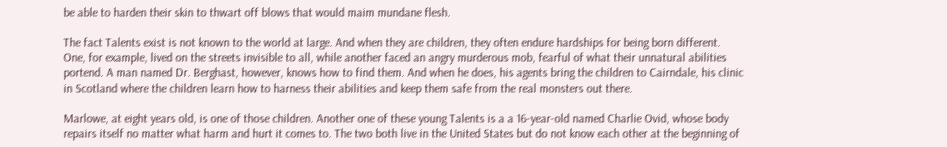be able to harden their skin to thwart off blows that would maim mundane flesh.

The fact Talents exist is not known to the world at large. And when they are children, they often endure hardships for being born different. One, for example, lived on the streets invisible to all, while another faced an angry murderous mob, fearful of what their unnatural abilities portend. A man named Dr. Berghast, however, knows how to find them. And when he does, his agents bring the children to Cairndale, his clinic in Scotland where the children learn how to harness their abilities and keep them safe from the real monsters out there.

Marlowe, at eight years old, is one of those children. Another one of these young Talents is a a 16-year-old named Charlie Ovid, whose body repairs itself no matter what harm and hurt it comes to. The two both live in the United States but do not know each other at the beginning of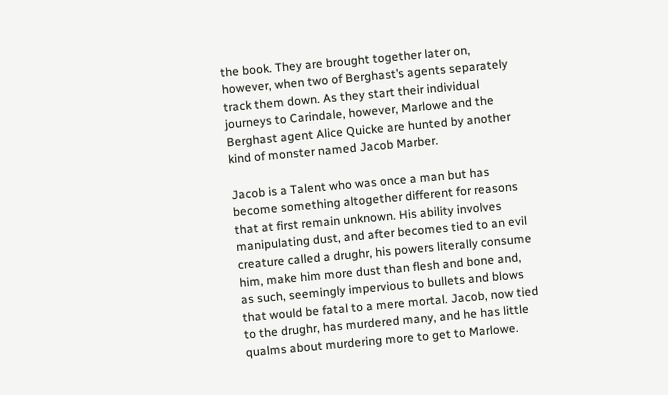the book. They are brought together later on, however, when two of Berghast’s agents separately track them down. As they start their individual journeys to Carindale, however, Marlowe and the Berghast agent Alice Quicke are hunted by another kind of monster named Jacob Marber.

Jacob is a Talent who was once a man but has become something altogether different for reasons that at first remain unknown. His ability involves manipulating dust, and after becomes tied to an evil creature called a drughr, his powers literally consume him, make him more dust than flesh and bone and, as such, seemingly impervious to bullets and blows that would be fatal to a mere mortal. Jacob, now tied to the drughr, has murdered many, and he has little qualms about murdering more to get to Marlowe.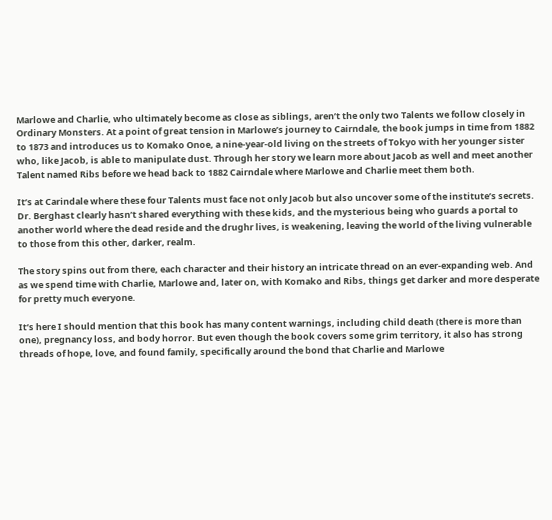Marlowe and Charlie, who ultimately become as close as siblings, aren’t the only two Talents we follow closely in Ordinary Monsters. At a point of great tension in Marlowe’s journey to Cairndale, the book jumps in time from 1882 to 1873 and introduces us to Komako Onoe, a nine-year-old living on the streets of Tokyo with her younger sister who, like Jacob, is able to manipulate dust. Through her story we learn more about Jacob as well and meet another Talent named Ribs before we head back to 1882 Cairndale where Marlowe and Charlie meet them both.

It’s at Carindale where these four Talents must face not only Jacob but also uncover some of the institute’s secrets. Dr. Berghast clearly hasn’t shared everything with these kids, and the mysterious being who guards a portal to another world where the dead reside and the drughr lives, is weakening, leaving the world of the living vulnerable to those from this other, darker, realm.

The story spins out from there, each character and their history an intricate thread on an ever-expanding web. And as we spend time with Charlie, Marlowe and, later on, with Komako and Ribs, things get darker and more desperate for pretty much everyone.

It’s here I should mention that this book has many content warnings, including child death (there is more than one), pregnancy loss, and body horror. But even though the book covers some grim territory, it also has strong threads of hope, love, and found family, specifically around the bond that Charlie and Marlowe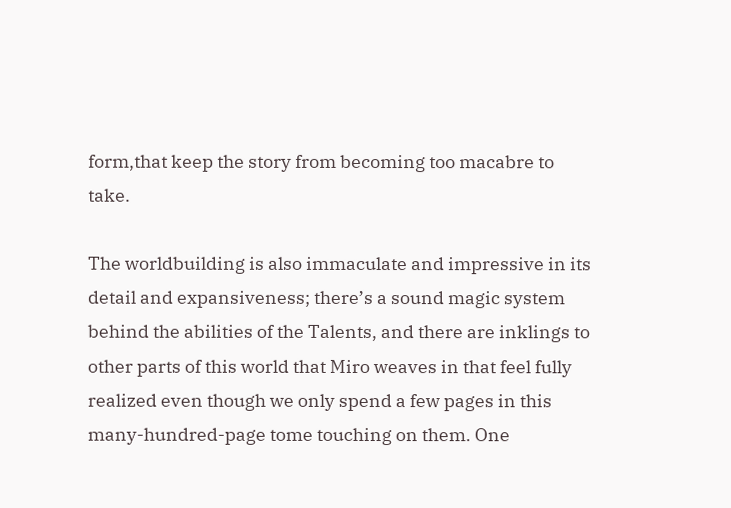form,that keep the story from becoming too macabre to take.

The worldbuilding is also immaculate and impressive in its detail and expansiveness; there’s a sound magic system behind the abilities of the Talents, and there are inklings to other parts of this world that Miro weaves in that feel fully realized even though we only spend a few pages in this many-hundred-page tome touching on them. One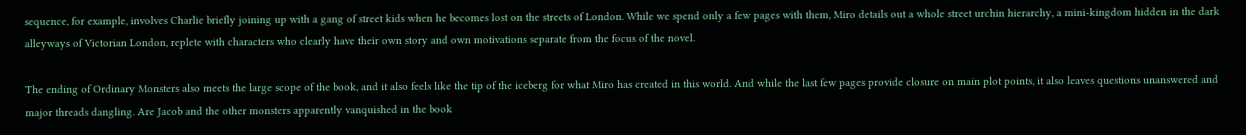sequence, for example, involves Charlie briefly joining up with a gang of street kids when he becomes lost on the streets of London. While we spend only a few pages with them, Miro details out a whole street urchin hierarchy, a mini-kingdom hidden in the dark alleyways of Victorian London, replete with characters who clearly have their own story and own motivations separate from the focus of the novel.

The ending of Ordinary Monsters also meets the large scope of the book, and it also feels like the tip of the iceberg for what Miro has created in this world. And while the last few pages provide closure on main plot points, it also leaves questions unanswered and major threads dangling. Are Jacob and the other monsters apparently vanquished in the book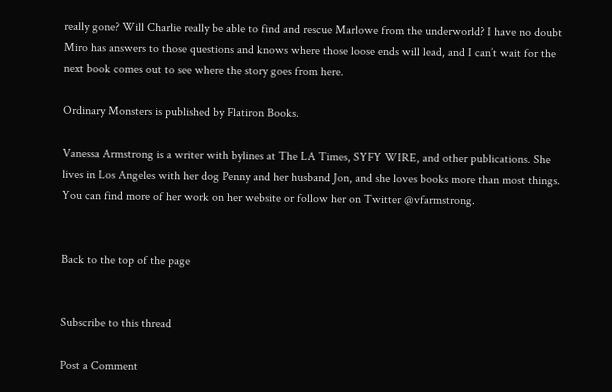really gone? Will Charlie really be able to find and rescue Marlowe from the underworld? I have no doubt Miro has answers to those questions and knows where those loose ends will lead, and I can’t wait for the next book comes out to see where the story goes from here.

Ordinary Monsters is published by Flatiron Books.

Vanessa Armstrong is a writer with bylines at The LA Times, SYFY WIRE, and other publications. She lives in Los Angeles with her dog Penny and her husband Jon, and she loves books more than most things. You can find more of her work on her website or follow her on Twitter @vfarmstrong.


Back to the top of the page


Subscribe to this thread

Post a Comment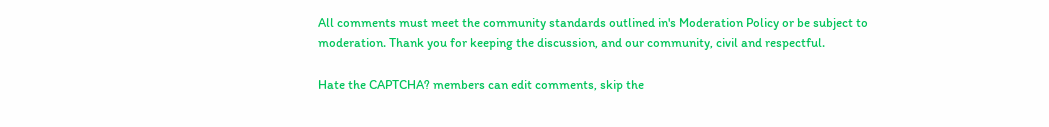All comments must meet the community standards outlined in's Moderation Policy or be subject to moderation. Thank you for keeping the discussion, and our community, civil and respectful.

Hate the CAPTCHA? members can edit comments, skip the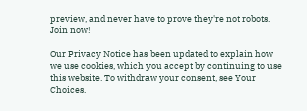preview, and never have to prove they're not robots. Join now!

Our Privacy Notice has been updated to explain how we use cookies, which you accept by continuing to use this website. To withdraw your consent, see Your Choices.